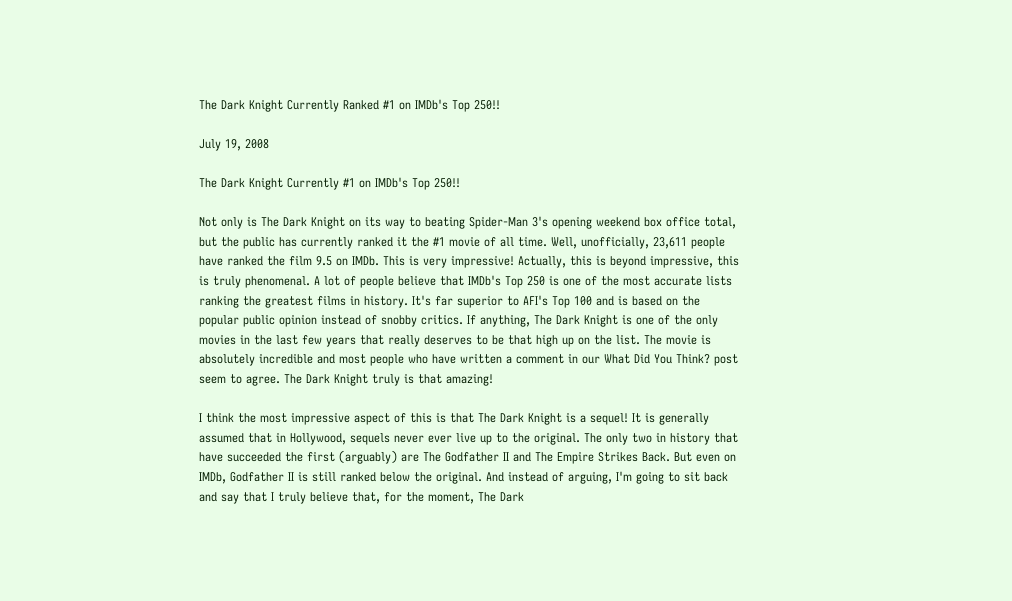The Dark Knight Currently Ranked #1 on IMDb's Top 250!!

July 19, 2008

The Dark Knight Currently #1 on IMDb's Top 250!!

Not only is The Dark Knight on its way to beating Spider-Man 3's opening weekend box office total, but the public has currently ranked it the #1 movie of all time. Well, unofficially, 23,611 people have ranked the film 9.5 on IMDb. This is very impressive! Actually, this is beyond impressive, this is truly phenomenal. A lot of people believe that IMDb's Top 250 is one of the most accurate lists ranking the greatest films in history. It's far superior to AFI's Top 100 and is based on the popular public opinion instead of snobby critics. If anything, The Dark Knight is one of the only movies in the last few years that really deserves to be that high up on the list. The movie is absolutely incredible and most people who have written a comment in our What Did You Think? post seem to agree. The Dark Knight truly is that amazing!

I think the most impressive aspect of this is that The Dark Knight is a sequel! It is generally assumed that in Hollywood, sequels never ever live up to the original. The only two in history that have succeeded the first (arguably) are The Godfather II and The Empire Strikes Back. But even on IMDb, Godfather II is still ranked below the original. And instead of arguing, I'm going to sit back and say that I truly believe that, for the moment, The Dark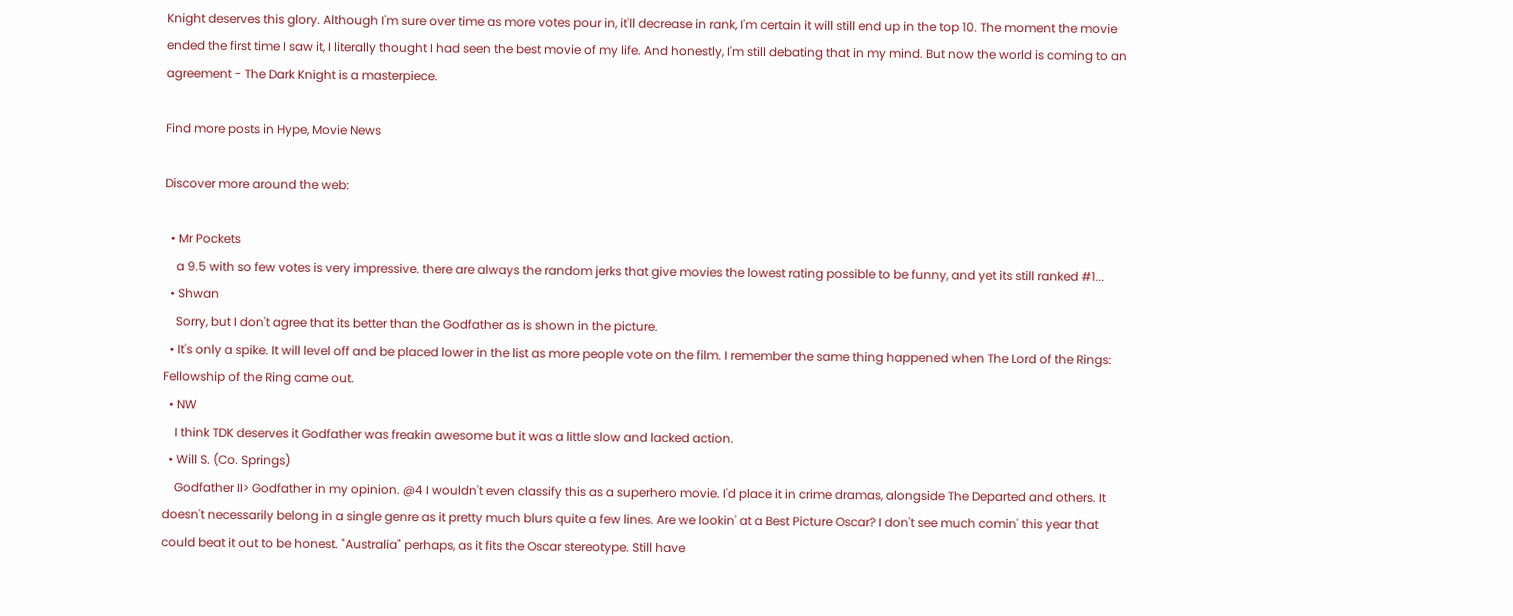Knight deserves this glory. Although I'm sure over time as more votes pour in, it'll decrease in rank, I'm certain it will still end up in the top 10. The moment the movie ended the first time I saw it, I literally thought I had seen the best movie of my life. And honestly, I'm still debating that in my mind. But now the world is coming to an agreement - The Dark Knight is a masterpiece.

Find more posts in Hype, Movie News

Discover more around the web:

  • Mr Pockets
    a 9.5 with so few votes is very impressive. there are always the random jerks that give movies the lowest rating possible to be funny, and yet its still ranked #1...
  • Shwan
    Sorry, but I don't agree that its better than the Godfather as is shown in the picture.
  • It's only a spike. It will level off and be placed lower in the list as more people vote on the film. I remember the same thing happened when The Lord of the Rings: Fellowship of the Ring came out.
  • NW
    I think TDK deserves it Godfather was freakin awesome but it was a little slow and lacked action.
  • Will S. (Co. Springs)
    Godfather II> Godfather in my opinion. @4 I wouldn't even classify this as a superhero movie. I'd place it in crime dramas, alongside The Departed and others. It doesn't necessarily belong in a single genre as it pretty much blurs quite a few lines. Are we lookin' at a Best Picture Oscar? I don't see much comin' this year that could beat it out to be honest. "Australia" perhaps, as it fits the Oscar stereotype. Still have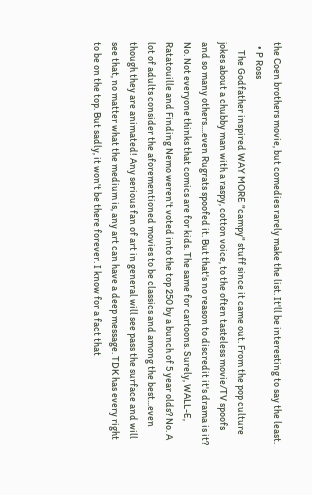the Coen brothers movie, but comedies rarely make the list. It'll be interesting to say the least.
  • P Ross
    The Godfather inspired WAY MORE "campy" stuff since it came out. From the pop culture jokes about a chubby man with a raspy, cotton voice, to the often tasteless movie/TV spoofs and so many others....even Rugrats spoofed it. But that's no reason to discredit it's drama is it? No. Not everyone thinks that comics are for kids. The same for cartoons. Surely, WALL-E, Ratatouille and Finding Nemo weren't voted into the top 250 by a bunch of 5 year olds? No. A lot of adults consider the aforementioned movies to be classics and among the best...even though they are animated! Any serious fan of art in general will see pass the surface and will see that, no matter what the medium is, any art can have a deep message. TDK has every right to be on the top. But sadly, it won't be there forever. I know for a fact that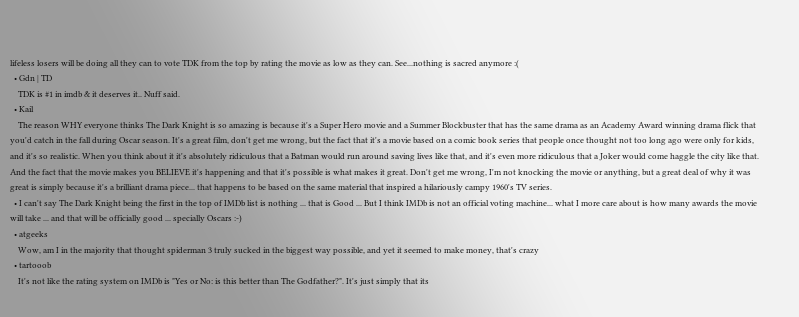lifeless losers will be doing all they can to vote TDK from the top by rating the movie as low as they can. See...nothing is sacred anymore :(
  • Gdn | TD
    TDK is #1 in imdb & it deserves it.. Nuff said.
  • Kail
    The reason WHY everyone thinks The Dark Knight is so amazing is because it's a Super Hero movie and a Summer Blockbuster that has the same drama as an Academy Award winning drama flick that you'd catch in the fall during Oscar season. It's a great film, don't get me wrong, but the fact that it's a movie based on a comic book series that people once thought not too long ago were only for kids, and it's so realistic. When you think about it it's absolutely ridiculous that a Batman would run around saving lives like that, and it's even more ridiculous that a Joker would come haggle the city like that. And the fact that the movie makes you BELIEVE it's happening and that it's possible is what makes it great. Don't get me wrong, I'm not knocking the movie or anything, but a great deal of why it was great is simply because it's a brilliant drama piece... that happens to be based on the same material that inspired a hilariously campy 1960's TV series.
  • I can't say The Dark Knight being the first in the top of IMDb list is nothing ... that is Good ... But I think IMDb is not an official voting machine... what I more care about is how many awards the movie will take ... and that will be officially good ... specially Oscars :-)
  • atgeeks
    Wow, am I in the majority that thought spiderman 3 truly sucked in the biggest way possible, and yet it seemed to make money, that's crazy
  • tartooob
    It's not like the rating system on IMDb is "Yes or No: is this better than The Godfather?". It's just simply that its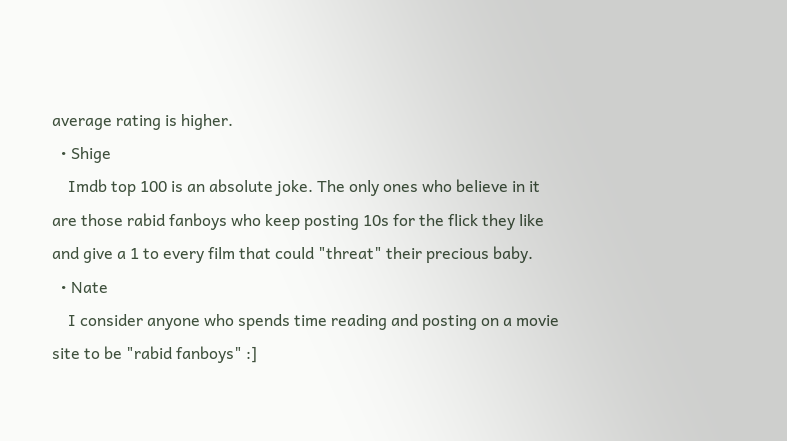average rating is higher.
  • Shige
    Imdb top 100 is an absolute joke. The only ones who believe in it are those rabid fanboys who keep posting 10s for the flick they like and give a 1 to every film that could "threat" their precious baby.
  • Nate
    I consider anyone who spends time reading and posting on a movie site to be "rabid fanboys" :]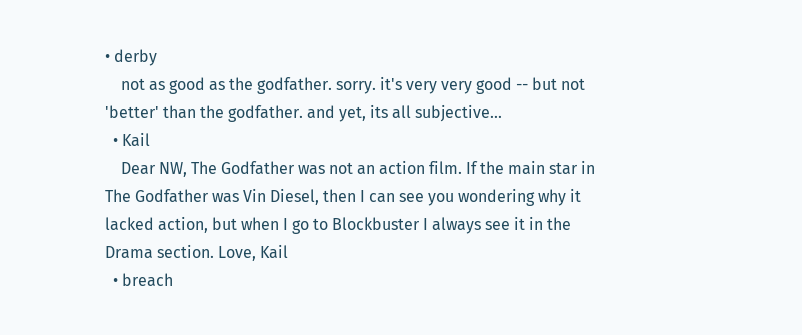• derby
    not as good as the godfather. sorry. it's very very good -- but not 'better' than the godfather. and yet, its all subjective...
  • Kail
    Dear NW, The Godfather was not an action film. If the main star in The Godfather was Vin Diesel, then I can see you wondering why it lacked action, but when I go to Blockbuster I always see it in the Drama section. Love, Kail
  • breach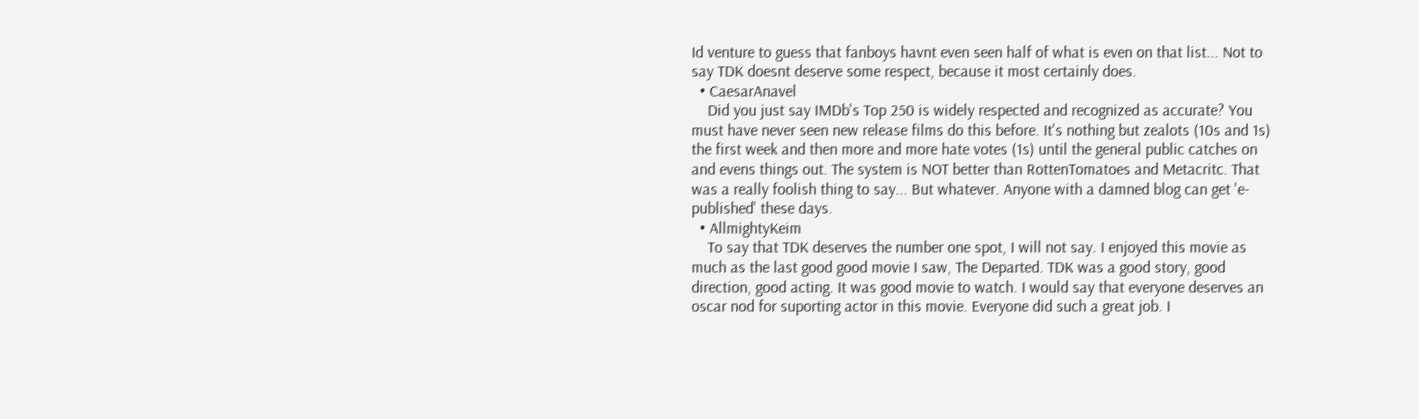Id venture to guess that fanboys havnt even seen half of what is even on that list... Not to say TDK doesnt deserve some respect, because it most certainly does.
  • CaesarAnavel
    Did you just say IMDb's Top 250 is widely respected and recognized as accurate? You must have never seen new release films do this before. It's nothing but zealots (10s and 1s) the first week and then more and more hate votes (1s) until the general public catches on and evens things out. The system is NOT better than RottenTomatoes and Metacritc. That was a really foolish thing to say... But whatever. Anyone with a damned blog can get 'e-published' these days.
  • AllmightyKeim
    To say that TDK deserves the number one spot, I will not say. I enjoyed this movie as much as the last good good movie I saw, The Departed. TDK was a good story, good direction, good acting. It was good movie to watch. I would say that everyone deserves an oscar nod for suporting actor in this movie. Everyone did such a great job. I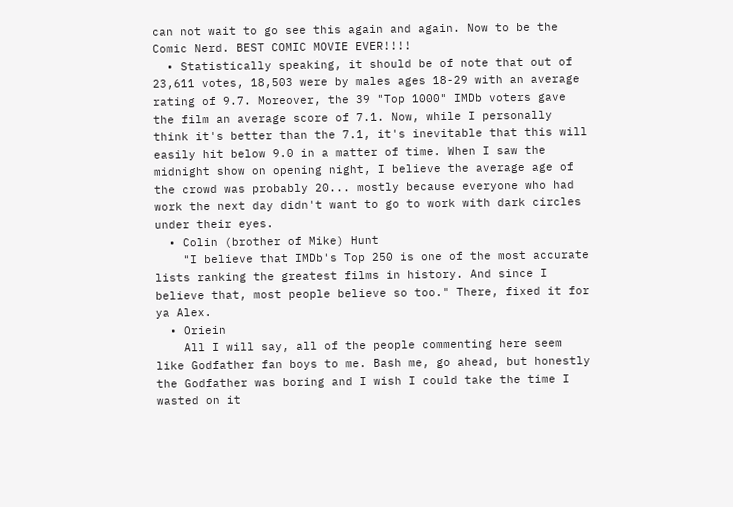can not wait to go see this again and again. Now to be the Comic Nerd. BEST COMIC MOVIE EVER!!!!
  • Statistically speaking, it should be of note that out of 23,611 votes, 18,503 were by males ages 18-29 with an average rating of 9.7. Moreover, the 39 "Top 1000" IMDb voters gave the film an average score of 7.1. Now, while I personally think it's better than the 7.1, it's inevitable that this will easily hit below 9.0 in a matter of time. When I saw the midnight show on opening night, I believe the average age of the crowd was probably 20... mostly because everyone who had work the next day didn't want to go to work with dark circles under their eyes.
  • Colin (brother of Mike) Hunt
    "I believe that IMDb's Top 250 is one of the most accurate lists ranking the greatest films in history. And since I believe that, most people believe so too." There, fixed it for ya Alex.
  • Oriein
    All I will say, all of the people commenting here seem like Godfather fan boys to me. Bash me, go ahead, but honestly the Godfather was boring and I wish I could take the time I wasted on it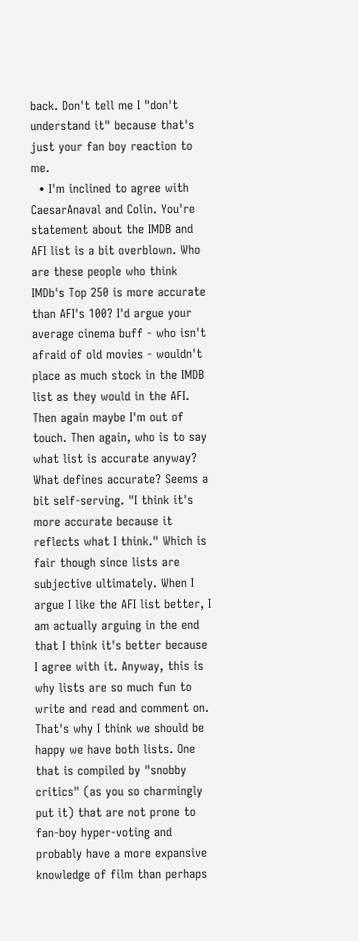back. Don't tell me I "don't understand it" because that's just your fan boy reaction to me.
  • I'm inclined to agree with CaesarAnaval and Colin. You're statement about the IMDB and AFI list is a bit overblown. Who are these people who think IMDb's Top 250 is more accurate than AFI's 100? I'd argue your average cinema buff - who isn't afraid of old movies - wouldn't place as much stock in the IMDB list as they would in the AFI. Then again maybe I'm out of touch. Then again, who is to say what list is accurate anyway? What defines accurate? Seems a bit self-serving. "I think it's more accurate because it reflects what I think." Which is fair though since lists are subjective ultimately. When I argue I like the AFI list better, I am actually arguing in the end that I think it's better because I agree with it. Anyway, this is why lists are so much fun to write and read and comment on. That's why I think we should be happy we have both lists. One that is compiled by "snobby critics" (as you so charmingly put it) that are not prone to fan-boy hyper-voting and probably have a more expansive knowledge of film than perhaps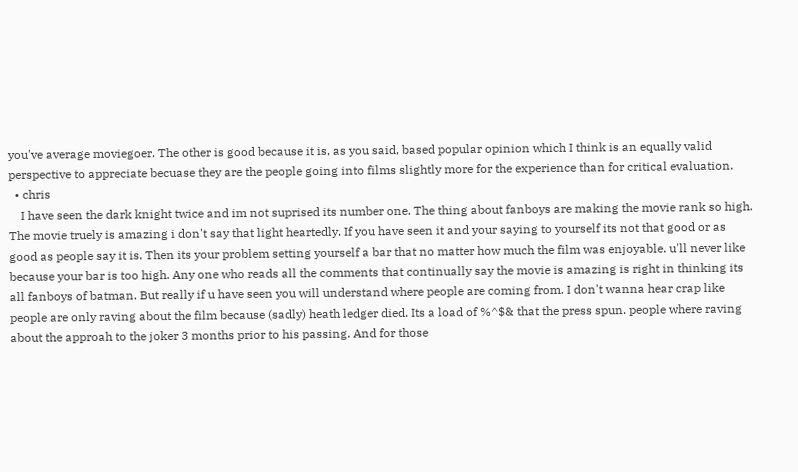you've average moviegoer. The other is good because it is, as you said, based popular opinion which I think is an equally valid perspective to appreciate becuase they are the people going into films slightly more for the experience than for critical evaluation.
  • chris
    I have seen the dark knight twice and im not suprised its number one. The thing about fanboys are making the movie rank so high. The movie truely is amazing i don't say that light heartedly. If you have seen it and your saying to yourself its not that good or as good as people say it is. Then its your problem setting yourself a bar that no matter how much the film was enjoyable. u'll never like because your bar is too high. Any one who reads all the comments that continually say the movie is amazing is right in thinking its all fanboys of batman. But really if u have seen you will understand where people are coming from. I don't wanna hear crap like people are only raving about the film because (sadly) heath ledger died. Its a load of %^$& that the press spun. people where raving about the approah to the joker 3 months prior to his passing. And for those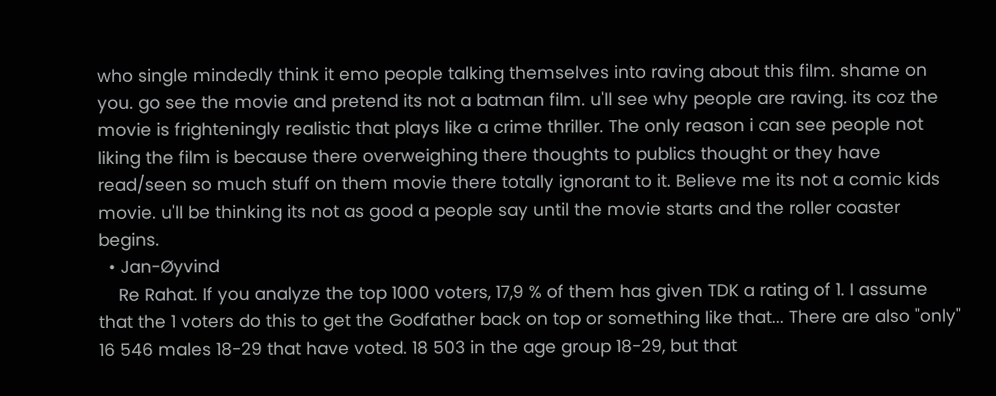who single mindedly think it emo people talking themselves into raving about this film. shame on you. go see the movie and pretend its not a batman film. u'll see why people are raving. its coz the movie is frighteningly realistic that plays like a crime thriller. The only reason i can see people not liking the film is because there overweighing there thoughts to publics thought or they have read/seen so much stuff on them movie there totally ignorant to it. Believe me its not a comic kids movie. u'll be thinking its not as good a people say until the movie starts and the roller coaster begins.
  • Jan-Øyvind
    Re Rahat. If you analyze the top 1000 voters, 17,9 % of them has given TDK a rating of 1. I assume that the 1 voters do this to get the Godfather back on top or something like that... There are also "only" 16 546 males 18-29 that have voted. 18 503 in the age group 18-29, but that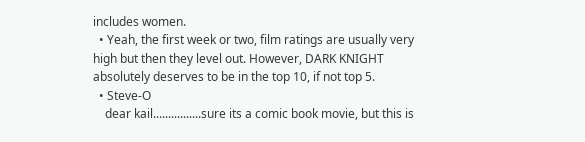includes women.
  • Yeah, the first week or two, film ratings are usually very high but then they level out. However, DARK KNIGHT absolutely deserves to be in the top 10, if not top 5.
  • Steve-O
    dear kail................sure its a comic book movie, but this is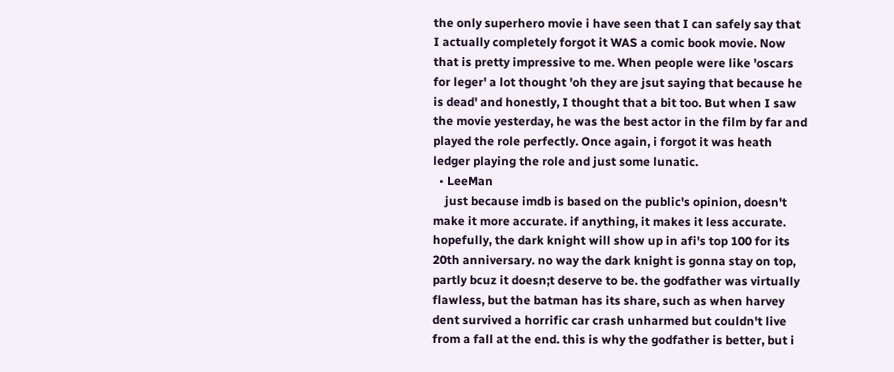the only superhero movie i have seen that I can safely say that I actually completely forgot it WAS a comic book movie. Now that is pretty impressive to me. When people were like 'oscars for leger' a lot thought 'oh they are jsut saying that because he is dead' and honestly, I thought that a bit too. But when I saw the movie yesterday, he was the best actor in the film by far and played the role perfectly. Once again, i forgot it was heath ledger playing the role and just some lunatic.
  • LeeMan
    just because imdb is based on the public's opinion, doesn't make it more accurate. if anything, it makes it less accurate. hopefully, the dark knight will show up in afi's top 100 for its 20th anniversary. no way the dark knight is gonna stay on top, partly bcuz it doesn;t deserve to be. the godfather was virtually flawless, but the batman has its share, such as when harvey dent survived a horrific car crash unharmed but couldn't live from a fall at the end. this is why the godfather is better, but i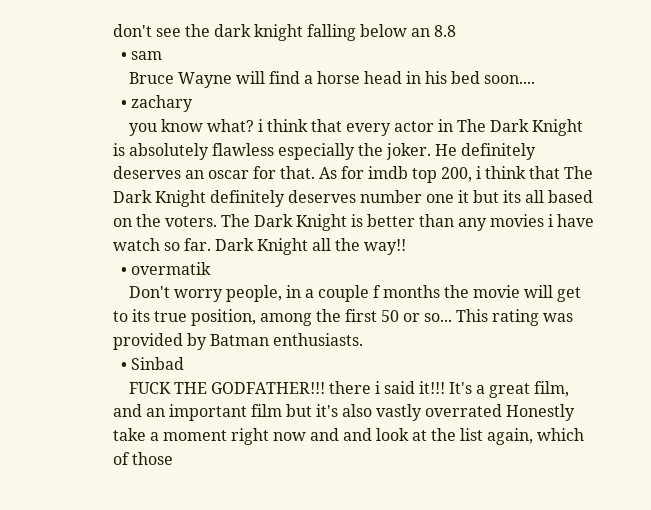don't see the dark knight falling below an 8.8
  • sam
    Bruce Wayne will find a horse head in his bed soon....
  • zachary
    you know what? i think that every actor in The Dark Knight is absolutely flawless especially the joker. He definitely deserves an oscar for that. As for imdb top 200, i think that The Dark Knight definitely deserves number one it but its all based on the voters. The Dark Knight is better than any movies i have watch so far. Dark Knight all the way!!
  • overmatik
    Don't worry people, in a couple f months the movie will get to its true position, among the first 50 or so... This rating was provided by Batman enthusiasts.
  • Sinbad
    FUCK THE GODFATHER!!! there i said it!!! It's a great film, and an important film but it's also vastly overrated Honestly take a moment right now and and look at the list again, which of those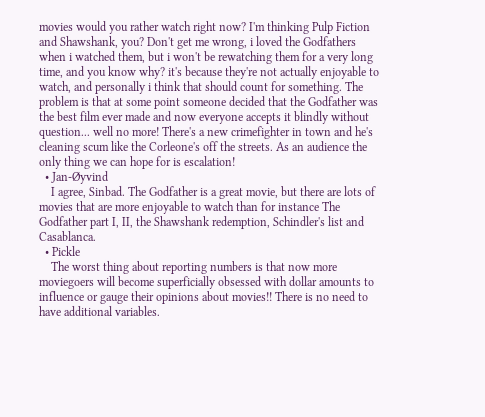movies would you rather watch right now? I'm thinking Pulp Fiction and Shawshank, you? Don't get me wrong, i loved the Godfathers when i watched them, but i won't be rewatching them for a very long time, and you know why? it's because they're not actually enjoyable to watch, and personally i think that should count for something. The problem is that at some point someone decided that the Godfather was the best film ever made and now everyone accepts it blindly without question... well no more! There's a new crimefighter in town and he's cleaning scum like the Corleone's off the streets. As an audience the only thing we can hope for is escalation!
  • Jan-Øyvind
    I agree, Sinbad. The Godfather is a great movie, but there are lots of movies that are more enjoyable to watch than for instance The Godfather part I, II, the Shawshank redemption, Schindler's list and Casablanca.
  • Pickle
    The worst thing about reporting numbers is that now more moviegoers will become superficially obsessed with dollar amounts to influence or gauge their opinions about movies!! There is no need to have additional variables.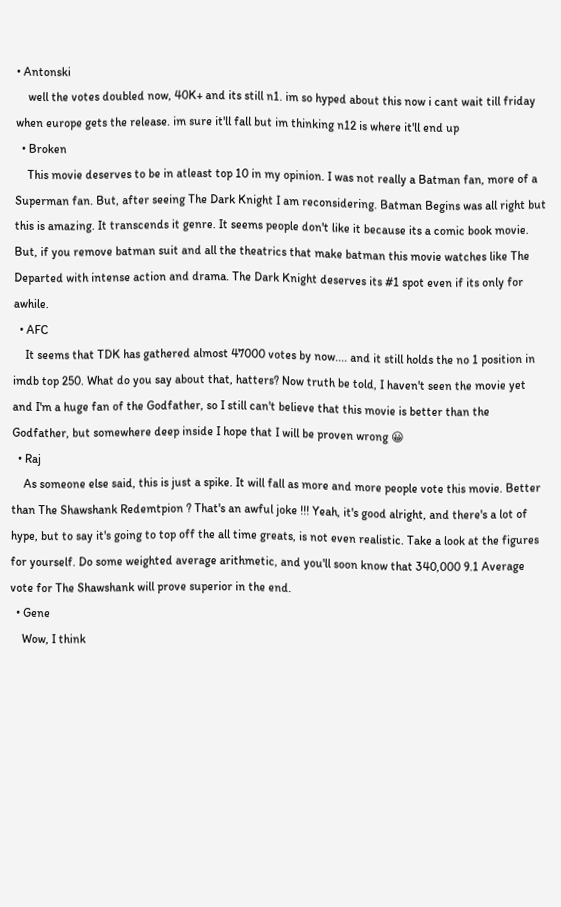• Antonski
    well the votes doubled now, 40K+ and its still n1. im so hyped about this now i cant wait till friday when europe gets the release. im sure it'll fall but im thinking n12 is where it'll end up
  • Broken
    This movie deserves to be in atleast top 10 in my opinion. I was not really a Batman fan, more of a Superman fan. But, after seeing The Dark Knight I am reconsidering. Batman Begins was all right but this is amazing. It transcends it genre. It seems people don't like it because its a comic book movie. But, if you remove batman suit and all the theatrics that make batman this movie watches like The Departed with intense action and drama. The Dark Knight deserves its #1 spot even if its only for awhile.
  • AFC
    It seems that TDK has gathered almost 47000 votes by now.... and it still holds the no 1 position in imdb top 250. What do you say about that, hatters? Now truth be told, I haven't seen the movie yet and I'm a huge fan of the Godfather, so I still can't believe that this movie is better than the Godfather, but somewhere deep inside I hope that I will be proven wrong 😀
  • Raj
    As someone else said, this is just a spike. It will fall as more and more people vote this movie. Better than The Shawshank Redemtpion ? That's an awful joke !!! Yeah, it's good alright, and there's a lot of hype, but to say it's going to top off the all time greats, is not even realistic. Take a look at the figures for yourself. Do some weighted average arithmetic, and you'll soon know that 340,000 9.1 Average vote for The Shawshank will prove superior in the end.
  • Gene
    Wow, I think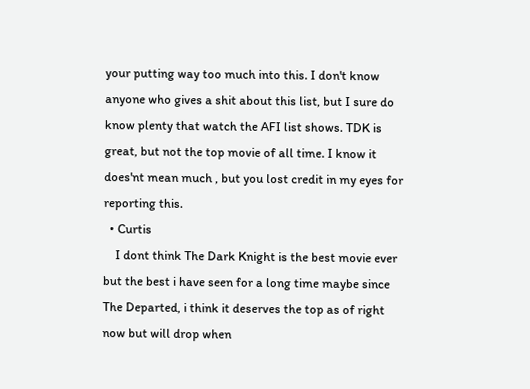your putting way too much into this. I don't know anyone who gives a shit about this list, but I sure do know plenty that watch the AFI list shows. TDK is great, but not the top movie of all time. I know it does'nt mean much , but you lost credit in my eyes for reporting this.
  • Curtis
    I dont think The Dark Knight is the best movie ever but the best i have seen for a long time maybe since The Departed, i think it deserves the top as of right now but will drop when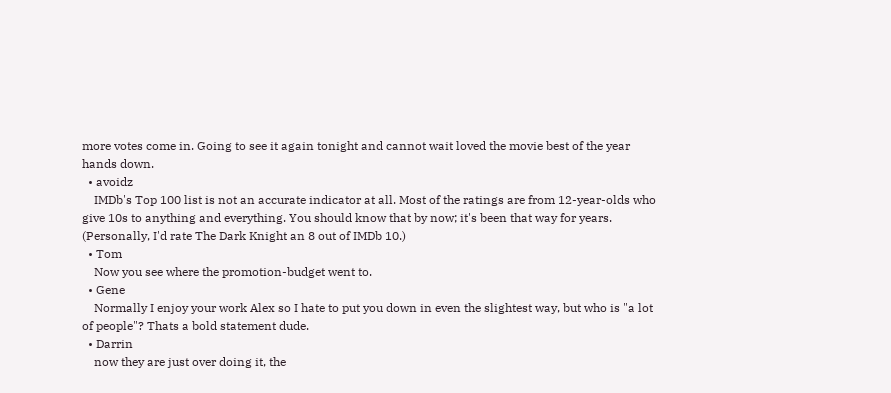more votes come in. Going to see it again tonight and cannot wait loved the movie best of the year hands down.
  • avoidz
    IMDb's Top 100 list is not an accurate indicator at all. Most of the ratings are from 12-year-olds who give 10s to anything and everything. You should know that by now; it's been that way for years. (Personally, I'd rate The Dark Knight an 8 out of IMDb 10.)
  • Tom
    Now you see where the promotion-budget went to.
  • Gene
    Normally I enjoy your work Alex so I hate to put you down in even the slightest way, but who is "a lot of people"? Thats a bold statement dude.
  • Darrin
    now they are just over doing it, the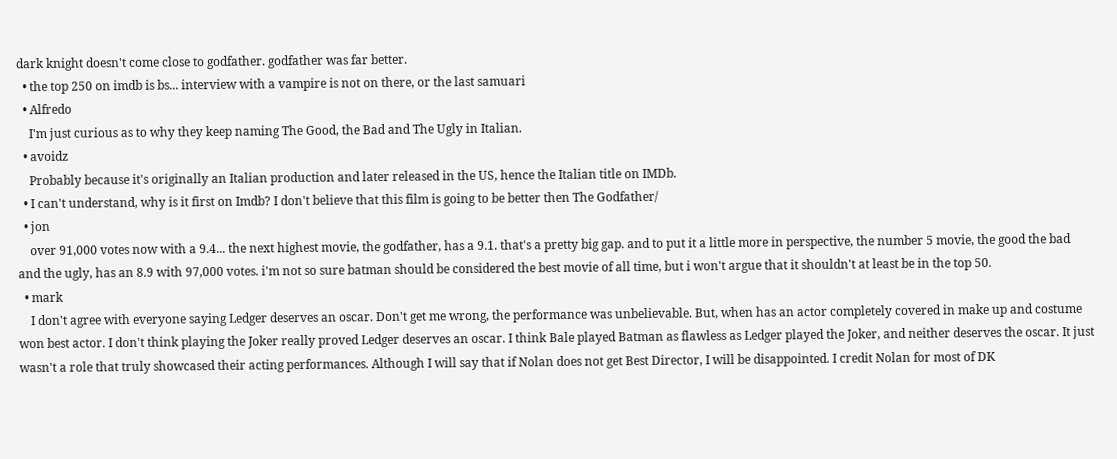dark knight doesn't come close to godfather. godfather was far better.
  • the top 250 on imdb is bs... interview with a vampire is not on there, or the last samuari
  • Alfredo
    I'm just curious as to why they keep naming The Good, the Bad and The Ugly in Italian.
  • avoidz
    Probably because it's originally an Italian production and later released in the US, hence the Italian title on IMDb.
  • I can't understand, why is it first on Imdb? I don't believe that this film is going to be better then The Godfather/
  • jon
    over 91,000 votes now with a 9.4... the next highest movie, the godfather, has a 9.1. that's a pretty big gap. and to put it a little more in perspective, the number 5 movie, the good the bad and the ugly, has an 8.9 with 97,000 votes. i'm not so sure batman should be considered the best movie of all time, but i won't argue that it shouldn't at least be in the top 50.
  • mark
    I don't agree with everyone saying Ledger deserves an oscar. Don't get me wrong, the performance was unbelievable. But, when has an actor completely covered in make up and costume won best actor. I don't think playing the Joker really proved Ledger deserves an oscar. I think Bale played Batman as flawless as Ledger played the Joker, and neither deserves the oscar. It just wasn't a role that truly showcased their acting performances. Although I will say that if Nolan does not get Best Director, I will be disappointed. I credit Nolan for most of DK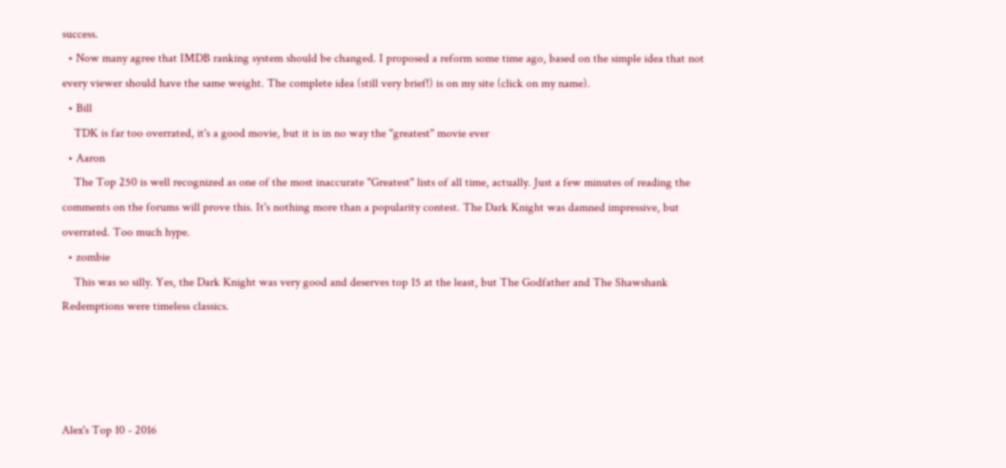success.
  • Now many agree that IMDB ranking system should be changed. I proposed a reform some time ago, based on the simple idea that not every viewer should have the same weight. The complete idea (still very brief!) is on my site (click on my name).
  • Bill
    TDK is far too overrated, it's a good movie, but it is in no way the "greatest" movie ever
  • Aaron
    The Top 250 is well recognized as one of the most inaccurate "Greatest" lists of all time, actually. Just a few minutes of reading the comments on the forums will prove this. It's nothing more than a popularity contest. The Dark Knight was damned impressive, but overrated. Too much hype.
  • zombie
    This was so silly. Yes, the Dark Knight was very good and deserves top 15 at the least, but The Godfather and The Shawshank Redemptions were timeless classics.




Alex's Top 10 - 2016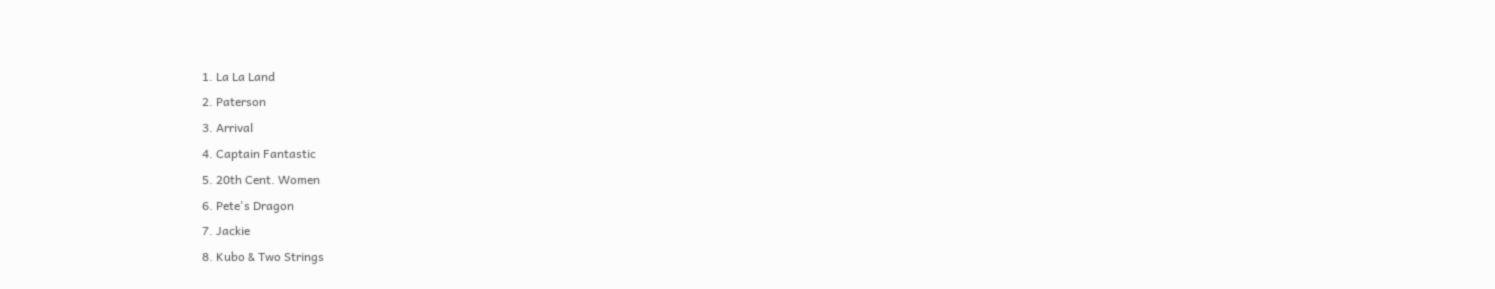1. La La Land
2. Paterson
3. Arrival
4. Captain Fantastic
5. 20th Cent. Women
6. Pete's Dragon
7. Jackie
8. Kubo & Two Strings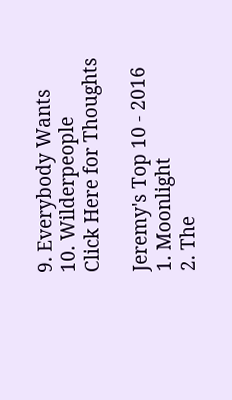9. Everybody Wants
10. Wilderpeople
Click Here for Thoughts

Jeremy's Top 10 - 2016
1. Moonlight
2. The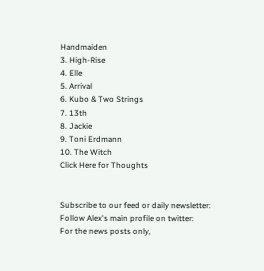Handmaiden
3. High-Rise
4. Elle
5. Arrival
6. Kubo & Two Strings
7. 13th
8. Jackie
9. Toni Erdmann
10. The Witch
Click Here for Thoughts


Subscribe to our feed or daily newsletter:
Follow Alex's main profile on twitter:
For the news posts only,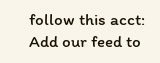follow this acct:
Add our feed to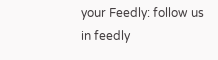your Feedly: follow us in feedly